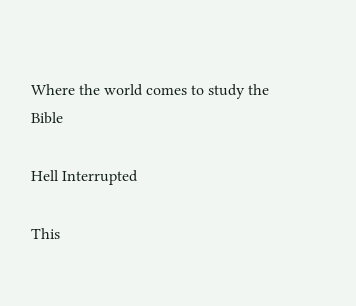Where the world comes to study the Bible

Hell Interrupted

This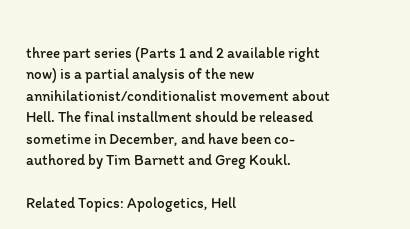three part series (Parts 1 and 2 available right now) is a partial analysis of the new annihilationist/conditionalist movement about Hell. The final installment should be released sometime in December, and have been co-authored by Tim Barnett and Greg Koukl.

Related Topics: Apologetics, Hell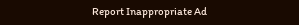Report Inappropriate Ad